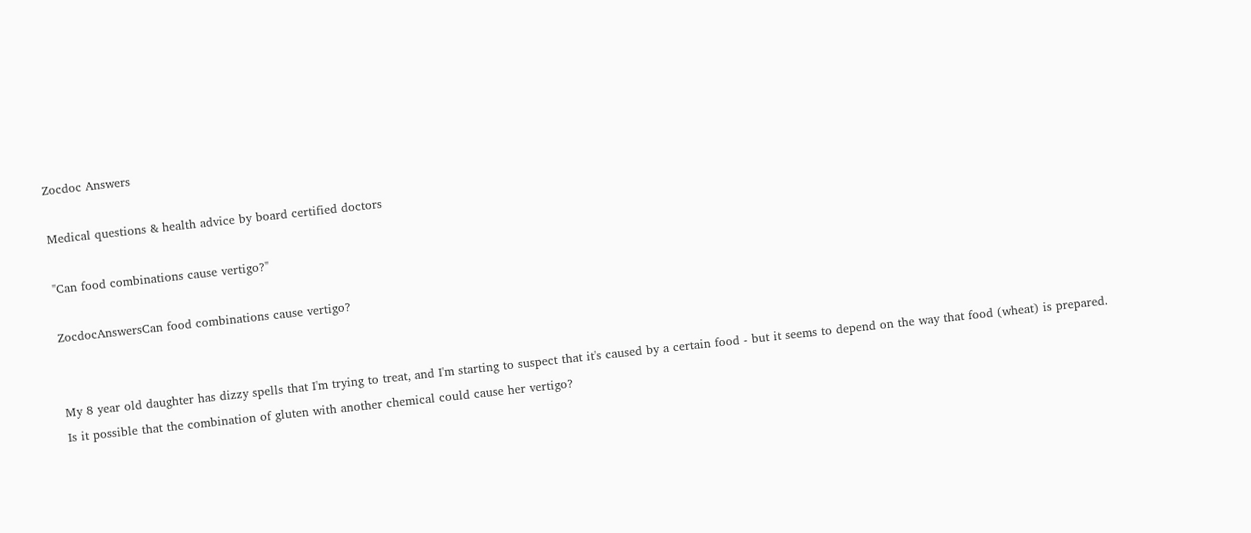Zocdoc Answers

Medical questions & health advice by board certified doctors

"Can food combinations cause vertigo?"

ZocdocAnswersCan food combinations cause vertigo?


My 8 year old daughter has dizzy spells that I'm trying to treat, and I'm starting to suspect that it's caused by a certain food - but it seems to depend on the way that food (wheat) is prepared. Is it possible that the combination of gluten with another chemical could cause her vertigo?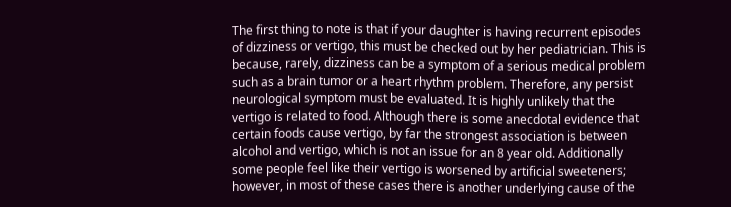The first thing to note is that if your daughter is having recurrent episodes of dizziness or vertigo, this must be checked out by her pediatrician. This is because, rarely, dizziness can be a symptom of a serious medical problem such as a brain tumor or a heart rhythm problem. Therefore, any persist neurological symptom must be evaluated. It is highly unlikely that the vertigo is related to food. Although there is some anecdotal evidence that certain foods cause vertigo, by far the strongest association is between alcohol and vertigo, which is not an issue for an 8 year old. Additionally some people feel like their vertigo is worsened by artificial sweeteners; however, in most of these cases there is another underlying cause of the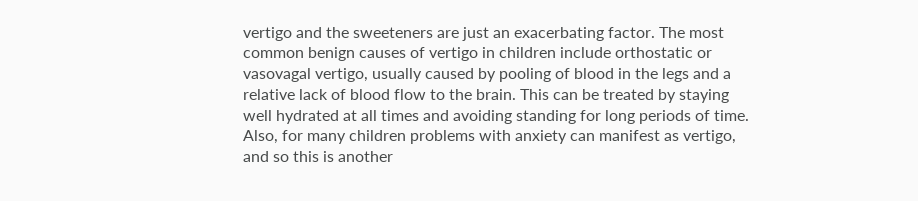vertigo and the sweeteners are just an exacerbating factor. The most common benign causes of vertigo in children include orthostatic or vasovagal vertigo, usually caused by pooling of blood in the legs and a relative lack of blood flow to the brain. This can be treated by staying well hydrated at all times and avoiding standing for long periods of time. Also, for many children problems with anxiety can manifest as vertigo, and so this is another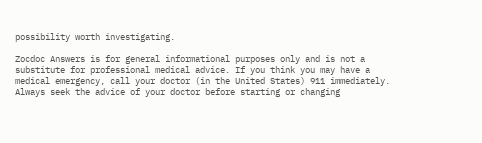possibility worth investigating.

Zocdoc Answers is for general informational purposes only and is not a substitute for professional medical advice. If you think you may have a medical emergency, call your doctor (in the United States) 911 immediately. Always seek the advice of your doctor before starting or changing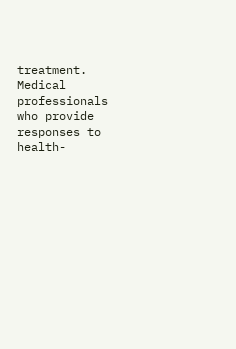treatment. Medical professionals who provide responses to health-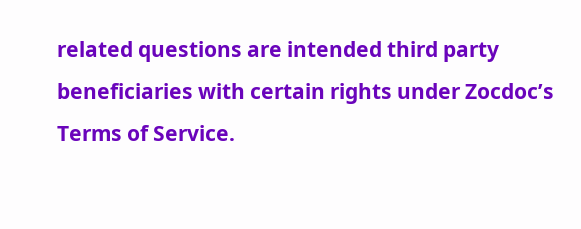related questions are intended third party beneficiaries with certain rights under Zocdoc’s Terms of Service.